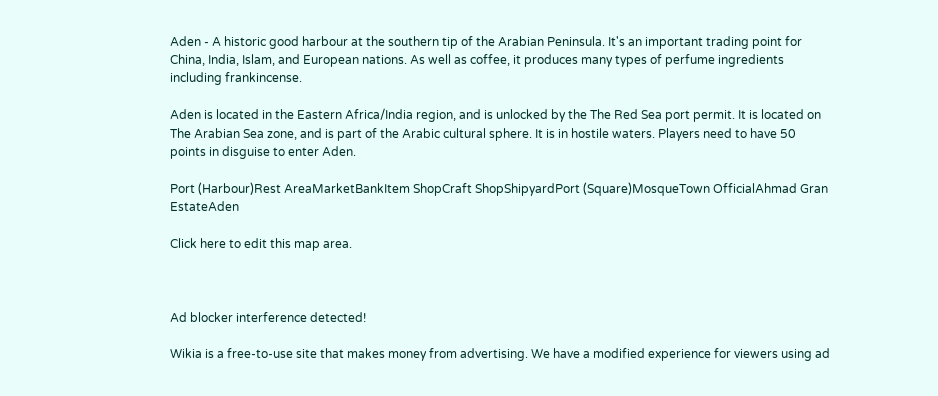Aden - A historic good harbour at the southern tip of the Arabian Peninsula. It's an important trading point for China, India, Islam, and European nations. As well as coffee, it produces many types of perfume ingredients including frankincense.

Aden is located in the Eastern Africa/India region, and is unlocked by the The Red Sea port permit. It is located on The Arabian Sea zone, and is part of the Arabic cultural sphere. It is in hostile waters. Players need to have 50 points in disguise to enter Aden.

Port (Harbour)Rest AreaMarketBankItem ShopCraft ShopShipyardPort (Square)MosqueTown OfficialAhmad Gran EstateAden

Click here to edit this map area.



Ad blocker interference detected!

Wikia is a free-to-use site that makes money from advertising. We have a modified experience for viewers using ad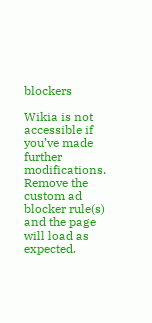blockers

Wikia is not accessible if you’ve made further modifications. Remove the custom ad blocker rule(s) and the page will load as expected.